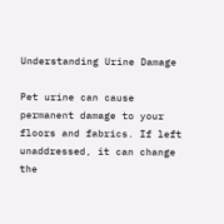Understanding Urine Damage

Pet urine can cause permanent damage to your floors and fabrics. If left unaddressed, it can change the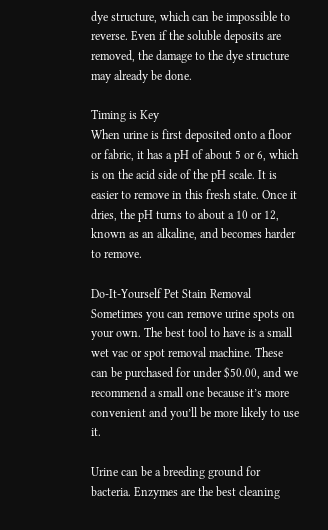dye structure, which can be impossible to reverse. Even if the soluble deposits are removed, the damage to the dye structure may already be done.

Timing is Key
When urine is first deposited onto a floor or fabric, it has a pH of about 5 or 6, which is on the acid side of the pH scale. It is easier to remove in this fresh state. Once it dries, the pH turns to about a 10 or 12, known as an alkaline, and becomes harder to remove.

Do-It-Yourself Pet Stain Removal
Sometimes you can remove urine spots on your own. The best tool to have is a small wet vac or spot removal machine. These can be purchased for under $50.00, and we recommend a small one because it’s more convenient and you’ll be more likely to use it.

Urine can be a breeding ground for bacteria. Enzymes are the best cleaning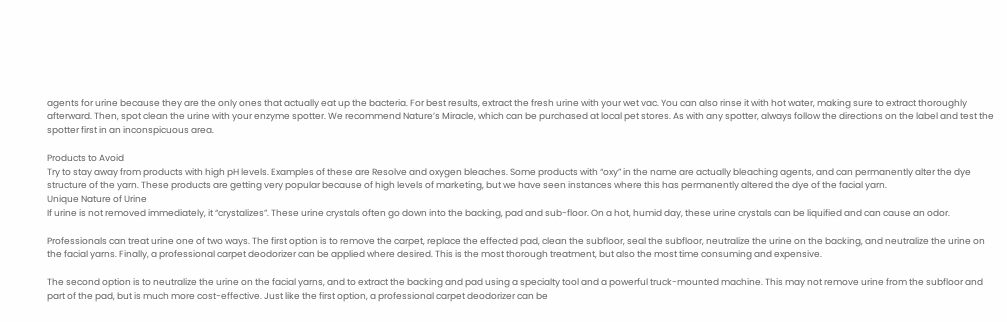agents for urine because they are the only ones that actually eat up the bacteria. For best results, extract the fresh urine with your wet vac. You can also rinse it with hot water, making sure to extract thoroughly afterward. Then, spot clean the urine with your enzyme spotter. We recommend Nature’s Miracle, which can be purchased at local pet stores. As with any spotter, always follow the directions on the label and test the spotter first in an inconspicuous area.

Products to Avoid
Try to stay away from products with high pH levels. Examples of these are Resolve and oxygen bleaches. Some products with “oxy” in the name are actually bleaching agents, and can permanently alter the dye structure of the yarn. These products are getting very popular because of high levels of marketing, but we have seen instances where this has permanently altered the dye of the facial yarn.
Unique Nature of Urine
If urine is not removed immediately, it “crystalizes”. These urine crystals often go down into the backing, pad and sub-floor. On a hot, humid day, these urine crystals can be liquified and can cause an odor.

Professionals can treat urine one of two ways. The first option is to remove the carpet, replace the effected pad, clean the subfloor, seal the subfloor, neutralize the urine on the backing, and neutralize the urine on the facial yarns. Finally, a professional carpet deodorizer can be applied where desired. This is the most thorough treatment, but also the most time consuming and expensive.

The second option is to neutralize the urine on the facial yarns, and to extract the backing and pad using a specialty tool and a powerful truck-mounted machine. This may not remove urine from the subfloor and part of the pad, but is much more cost-effective. Just like the first option, a professional carpet deodorizer can be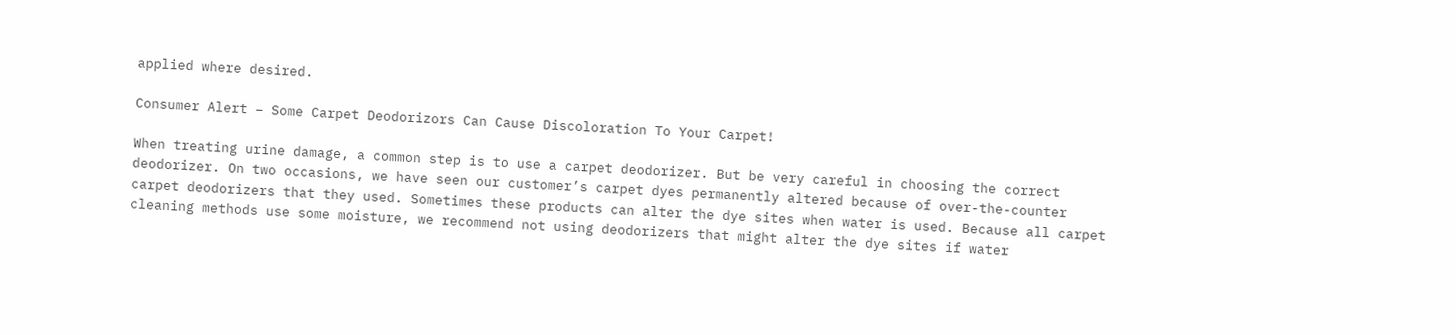applied where desired.

Consumer Alert – Some Carpet Deodorizors Can Cause Discoloration To Your Carpet!

When treating urine damage, a common step is to use a carpet deodorizer. But be very careful in choosing the correct deodorizer. On two occasions, we have seen our customer’s carpet dyes permanently altered because of over-the-counter carpet deodorizers that they used. Sometimes these products can alter the dye sites when water is used. Because all carpet cleaning methods use some moisture, we recommend not using deodorizers that might alter the dye sites if water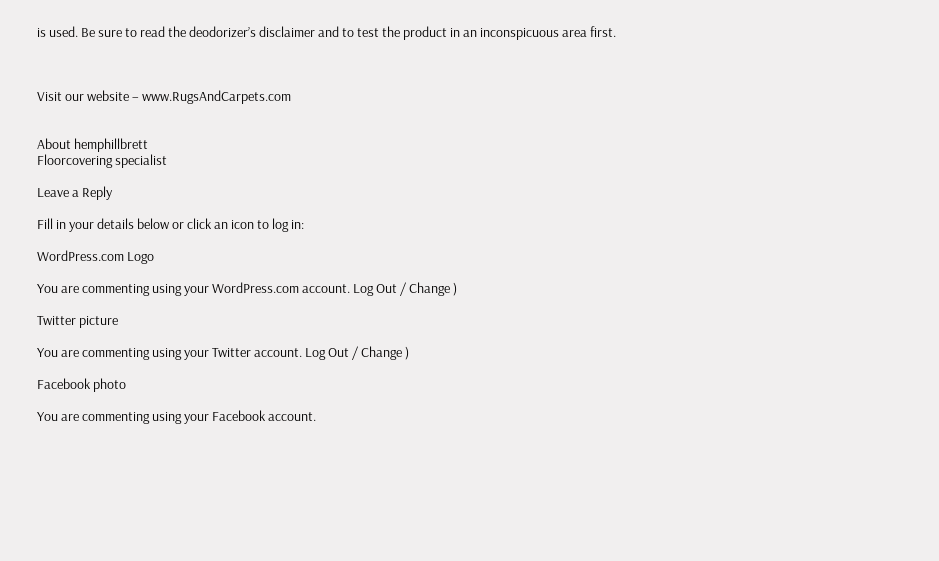is used. Be sure to read the deodorizer’s disclaimer and to test the product in an inconspicuous area first.



Visit our website – www.RugsAndCarpets.com


About hemphillbrett
Floorcovering specialist

Leave a Reply

Fill in your details below or click an icon to log in:

WordPress.com Logo

You are commenting using your WordPress.com account. Log Out / Change )

Twitter picture

You are commenting using your Twitter account. Log Out / Change )

Facebook photo

You are commenting using your Facebook account.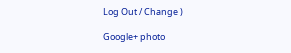Log Out / Change )

Google+ photo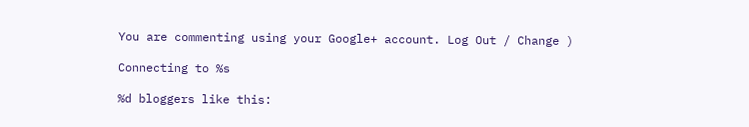You are commenting using your Google+ account. Log Out / Change )

Connecting to %s

%d bloggers like this: